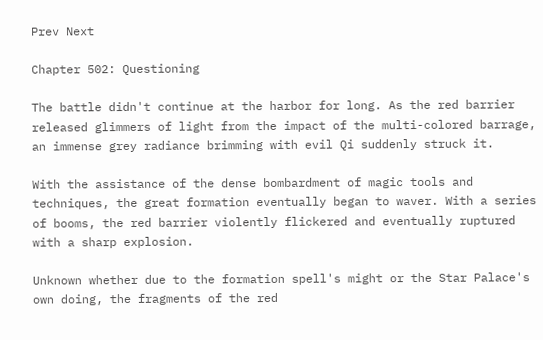Prev Next

Chapter 502: Questioning

The battle didn't continue at the harbor for long. As the red barrier released glimmers of light from the impact of the multi-colored barrage, an immense grey radiance brimming with evil Qi suddenly struck it.

With the assistance of the dense bombardment of magic tools and techniques, the great formation eventually began to waver. With a series of booms, the red barrier violently flickered and eventually ruptured with a sharp explosion.

Unknown whether due to the formation spell's might or the Star Palace's own doing, the fragments of the red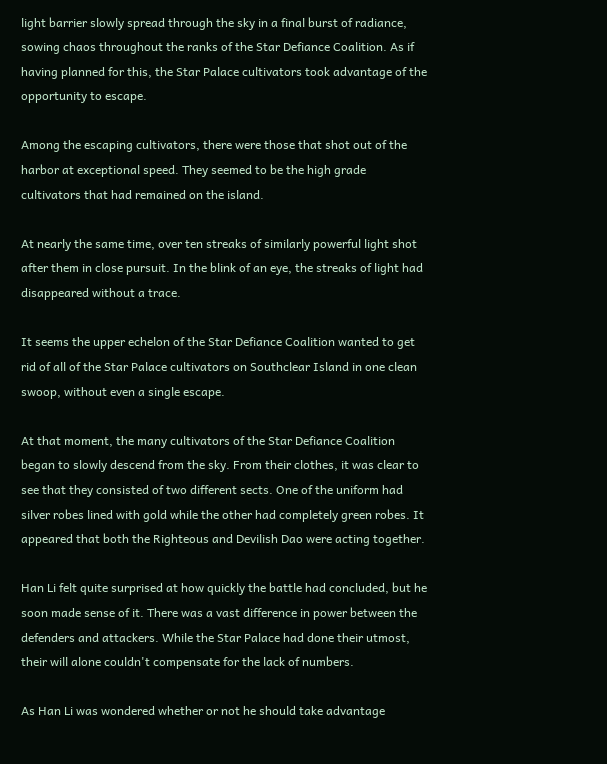light barrier slowly spread through the sky in a final burst of radiance, sowing chaos throughout the ranks of the Star Defiance Coalition. As if having planned for this, the Star Palace cultivators took advantage of the opportunity to escape.

Among the escaping cultivators, there were those that shot out of the harbor at exceptional speed. They seemed to be the high grade cultivators that had remained on the island.

At nearly the same time, over ten streaks of similarly powerful light shot after them in close pursuit. In the blink of an eye, the streaks of light had disappeared without a trace.

It seems the upper echelon of the Star Defiance Coalition wanted to get rid of all of the Star Palace cultivators on Southclear Island in one clean swoop, without even a single escape.

At that moment, the many cultivators of the Star Defiance Coalition began to slowly descend from the sky. From their clothes, it was clear to see that they consisted of two different sects. One of the uniform had silver robes lined with gold while the other had completely green robes. It appeared that both the Righteous and Devilish Dao were acting together.

Han Li felt quite surprised at how quickly the battle had concluded, but he soon made sense of it. There was a vast difference in power between the defenders and attackers. While the Star Palace had done their utmost, their will alone couldn't compensate for the lack of numbers.

As Han Li was wondered whether or not he should take advantage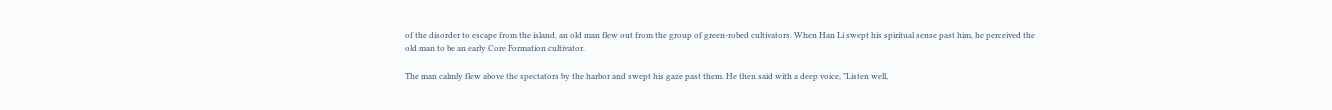of the disorder to escape from the island, an old man flew out from the group of green-robed cultivators. When Han Li swept his spiritual sense past him, he perceived the old man to be an early Core Formation cultivator.

The man calmly flew above the spectators by the harbor and swept his gaze past them. He then said with a deep voice, "Listen well,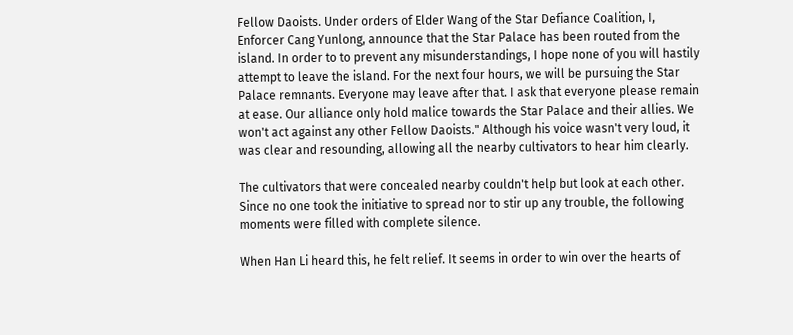Fellow Daoists. Under orders of Elder Wang of the Star Defiance Coalition, I, Enforcer Cang Yunlong, announce that the Star Palace has been routed from the island. In order to to prevent any misunderstandings, I hope none of you will hastily attempt to leave the island. For the next four hours, we will be pursuing the Star Palace remnants. Everyone may leave after that. I ask that everyone please remain at ease. Our alliance only hold malice towards the Star Palace and their allies. We won't act against any other Fellow Daoists." Although his voice wasn't very loud, it was clear and resounding, allowing all the nearby cultivators to hear him clearly.

The cultivators that were concealed nearby couldn't help but look at each other. Since no one took the initiative to spread nor to stir up any trouble, the following moments were filled with complete silence.

When Han Li heard this, he felt relief. It seems in order to win over the hearts of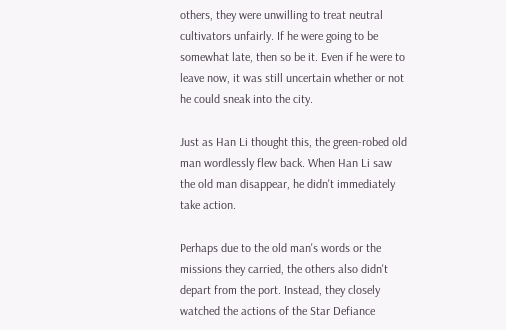others, they were unwilling to treat neutral cultivators unfairly. If he were going to be somewhat late, then so be it. Even if he were to leave now, it was still uncertain whether or not he could sneak into the city.

Just as Han Li thought this, the green-robed old man wordlessly flew back. When Han Li saw the old man disappear, he didn't immediately take action.

Perhaps due to the old man's words or the missions they carried, the others also didn't depart from the port. Instead, they closely watched the actions of the Star Defiance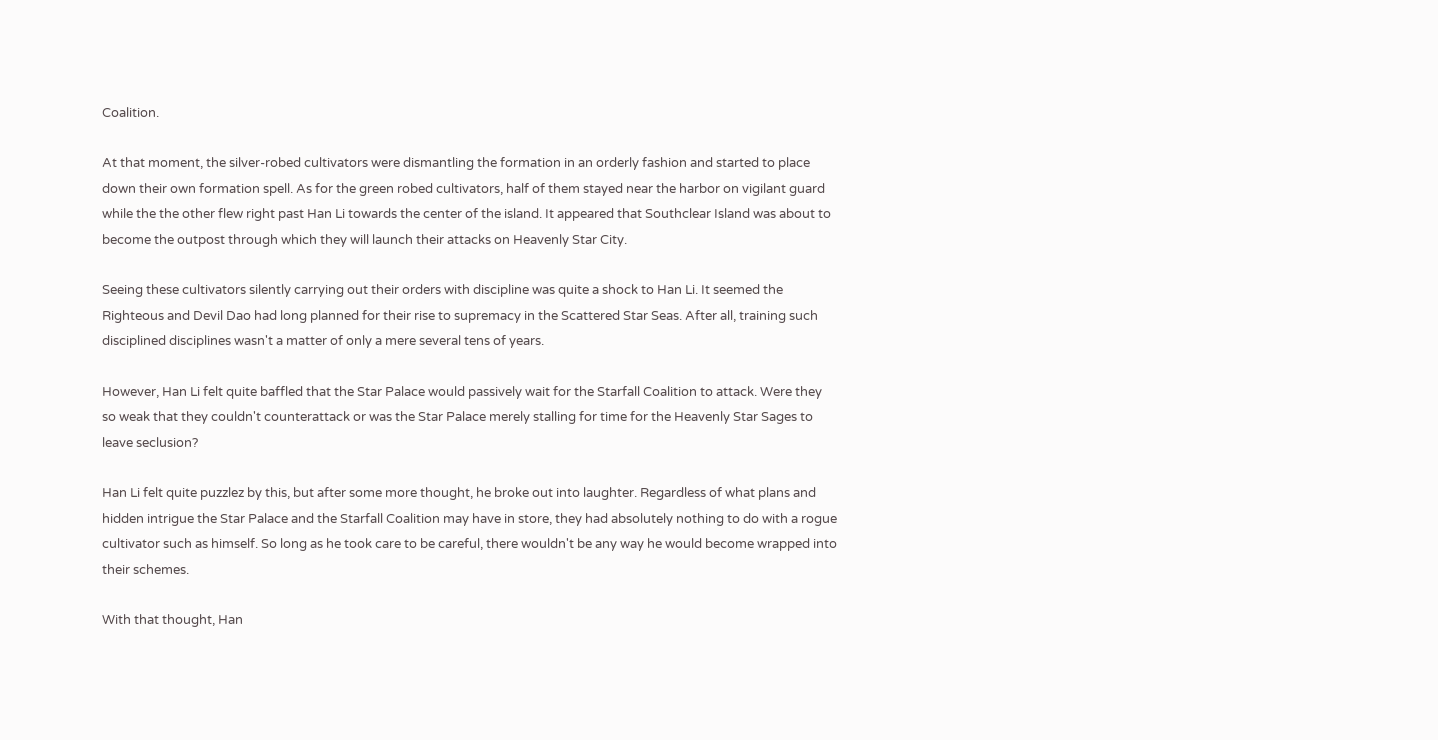Coalition.

At that moment, the silver-robed cultivators were dismantling the formation in an orderly fashion and started to place down their own formation spell. As for the green robed cultivators, half of them stayed near the harbor on vigilant guard while the the other flew right past Han Li towards the center of the island. It appeared that Southclear Island was about to become the outpost through which they will launch their attacks on Heavenly Star City.

Seeing these cultivators silently carrying out their orders with discipline was quite a shock to Han Li. It seemed the Righteous and Devil Dao had long planned for their rise to supremacy in the Scattered Star Seas. After all, training such disciplined disciplines wasn't a matter of only a mere several tens of years.

However, Han Li felt quite baffled that the Star Palace would passively wait for the Starfall Coalition to attack. Were they so weak that they couldn't counterattack or was the Star Palace merely stalling for time for the Heavenly Star Sages to leave seclusion?

Han Li felt quite puzzlez by this, but after some more thought, he broke out into laughter. Regardless of what plans and hidden intrigue the Star Palace and the Starfall Coalition may have in store, they had absolutely nothing to do with a rogue cultivator such as himself. So long as he took care to be careful, there wouldn't be any way he would become wrapped into their schemes.

With that thought, Han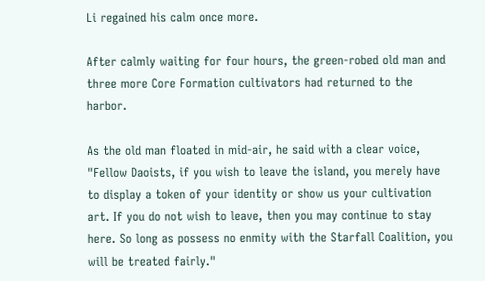Li regained his calm once more.

After calmly waiting for four hours, the green-robed old man and three more Core Formation cultivators had returned to the harbor.

As the old man floated in mid-air, he said with a clear voice, "Fellow Daoists, if you wish to leave the island, you merely have to display a token of your identity or show us your cultivation art. If you do not wish to leave, then you may continue to stay here. So long as possess no enmity with the Starfall Coalition, you will be treated fairly."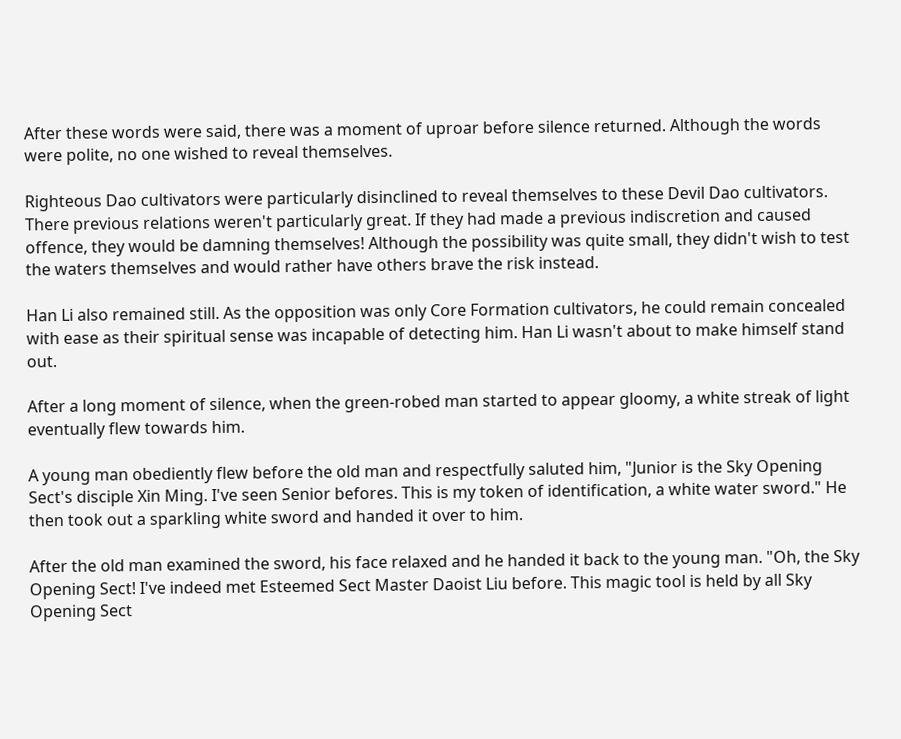After these words were said, there was a moment of uproar before silence returned. Although the words were polite, no one wished to reveal themselves.

Righteous Dao cultivators were particularly disinclined to reveal themselves to these Devil Dao cultivators. There previous relations weren't particularly great. If they had made a previous indiscretion and caused offence, they would be damning themselves! Although the possibility was quite small, they didn't wish to test the waters themselves and would rather have others brave the risk instead.

Han Li also remained still. As the opposition was only Core Formation cultivators, he could remain concealed with ease as their spiritual sense was incapable of detecting him. Han Li wasn't about to make himself stand out.

After a long moment of silence, when the green-robed man started to appear gloomy, a white streak of light eventually flew towards him.

A young man obediently flew before the old man and respectfully saluted him, "Junior is the Sky Opening Sect's disciple Xin Ming. I've seen Senior befores. This is my token of identification, a white water sword." He then took out a sparkling white sword and handed it over to him.

After the old man examined the sword, his face relaxed and he handed it back to the young man. "Oh, the Sky Opening Sect! I've indeed met Esteemed Sect Master Daoist Liu before. This magic tool is held by all Sky Opening Sect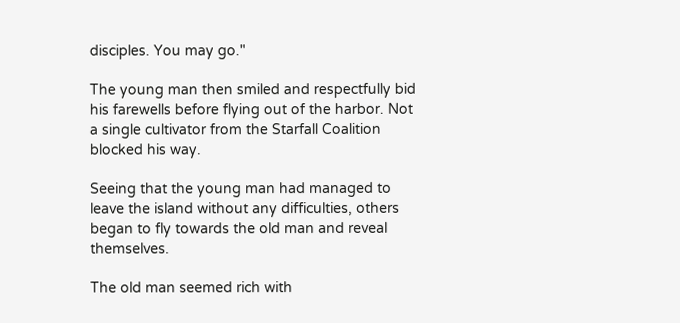disciples. You may go."

The young man then smiled and respectfully bid his farewells before flying out of the harbor. Not a single cultivator from the Starfall Coalition blocked his way.

Seeing that the young man had managed to leave the island without any difficulties, others began to fly towards the old man and reveal themselves.

The old man seemed rich with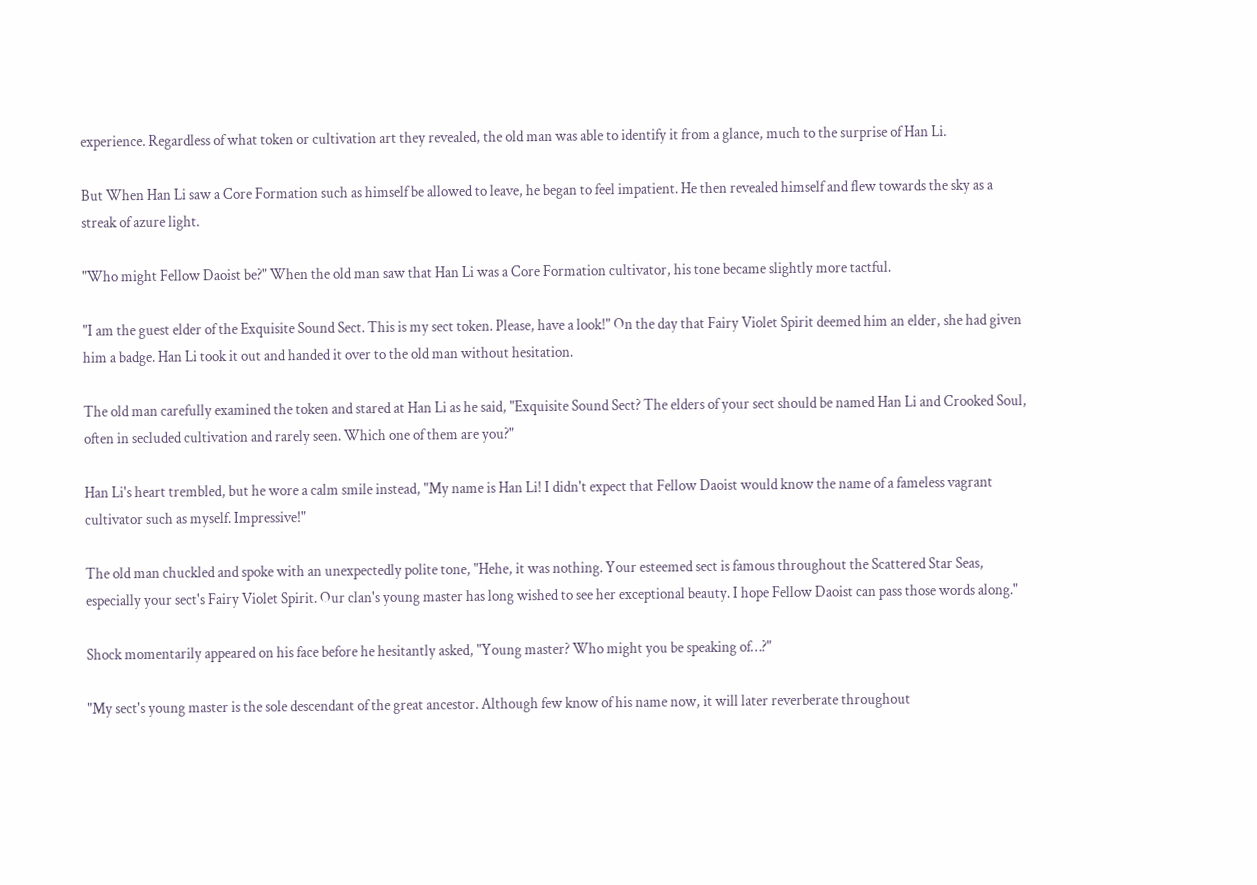experience. Regardless of what token or cultivation art they revealed, the old man was able to identify it from a glance, much to the surprise of Han Li.

But When Han Li saw a Core Formation such as himself be allowed to leave, he began to feel impatient. He then revealed himself and flew towards the sky as a streak of azure light.

"Who might Fellow Daoist be?" When the old man saw that Han Li was a Core Formation cultivator, his tone became slightly more tactful.

"I am the guest elder of the Exquisite Sound Sect. This is my sect token. Please, have a look!" On the day that Fairy Violet Spirit deemed him an elder, she had given him a badge. Han Li took it out and handed it over to the old man without hesitation.

The old man carefully examined the token and stared at Han Li as he said, "Exquisite Sound Sect? The elders of your sect should be named Han Li and Crooked Soul, often in secluded cultivation and rarely seen. Which one of them are you?"

Han Li's heart trembled, but he wore a calm smile instead, "My name is Han Li! I didn't expect that Fellow Daoist would know the name of a fameless vagrant cultivator such as myself. Impressive!"

The old man chuckled and spoke with an unexpectedly polite tone, "Hehe, it was nothing. Your esteemed sect is famous throughout the Scattered Star Seas, especially your sect's Fairy Violet Spirit. Our clan's young master has long wished to see her exceptional beauty. I hope Fellow Daoist can pass those words along."

Shock momentarily appeared on his face before he hesitantly asked, "Young master? Who might you be speaking of…?"

"My sect's young master is the sole descendant of the great ancestor. Although few know of his name now, it will later reverberate throughout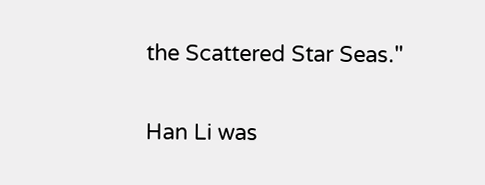the Scattered Star Seas."

Han Li was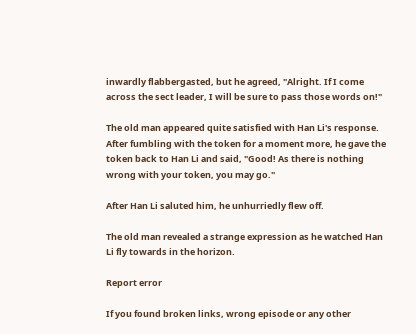inwardly flabbergasted, but he agreed, "Alright. If I come across the sect leader, I will be sure to pass those words on!"

The old man appeared quite satisfied with Han Li's response. After fumbling with the token for a moment more, he gave the token back to Han Li and said, "Good! As there is nothing wrong with your token, you may go."

After Han Li saluted him, he unhurriedly flew off.

The old man revealed a strange expression as he watched Han Li fly towards in the horizon.

Report error

If you found broken links, wrong episode or any other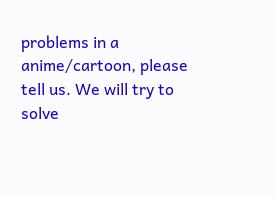problems in a anime/cartoon, please tell us. We will try to solve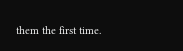them the first time.